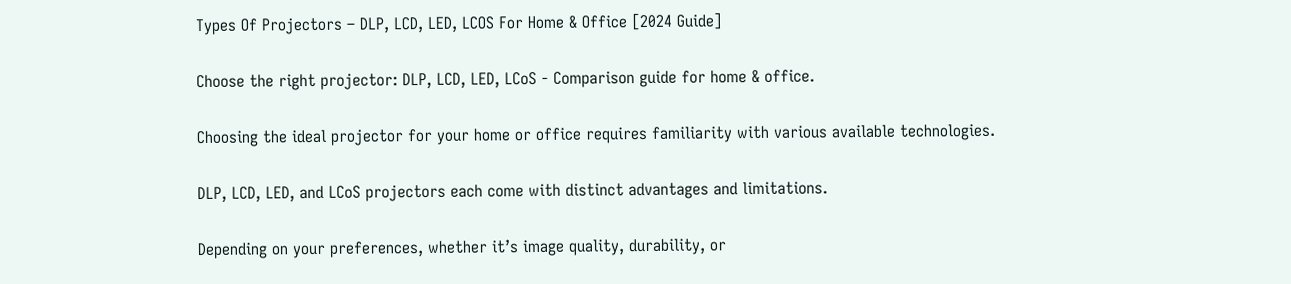Types Of Projectors – DLP, LCD, LED, LCOS For Home & Office [2024 Guide]

Choose the right projector: DLP, LCD, LED, LCoS - Comparison guide for home & office.

Choosing the ideal projector for your home or office requires familiarity with various available technologies.

DLP, LCD, LED, and LCoS projectors each come with distinct advantages and limitations.

Depending on your preferences, whether it’s image quality, durability, or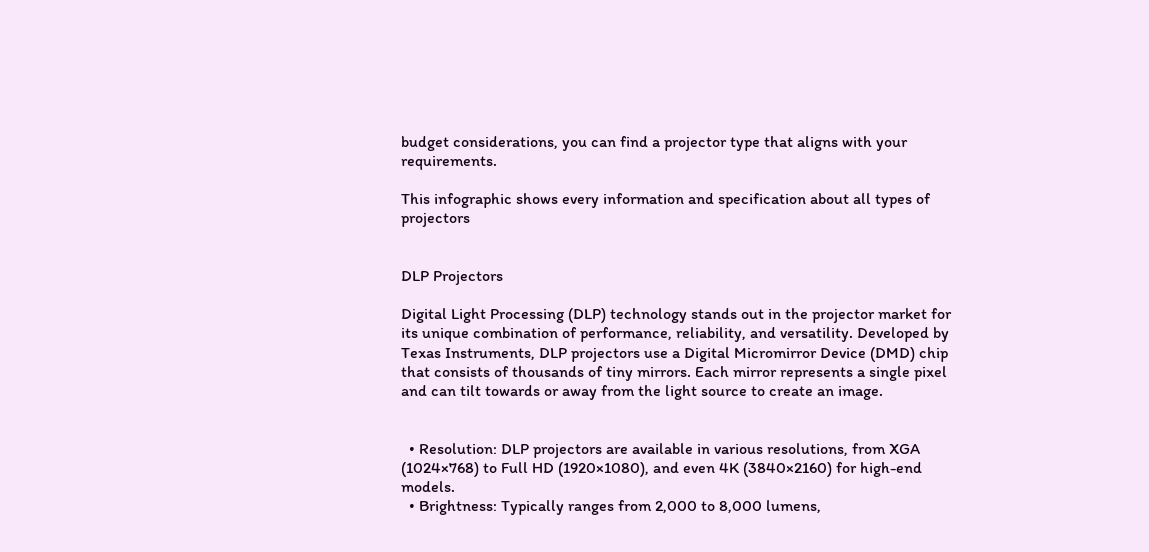budget considerations, you can find a projector type that aligns with your requirements.

This infographic shows every information and specification about all types of projectors


DLP Projectors

Digital Light Processing (DLP) technology stands out in the projector market for its unique combination of performance, reliability, and versatility. Developed by Texas Instruments, DLP projectors use a Digital Micromirror Device (DMD) chip that consists of thousands of tiny mirrors. Each mirror represents a single pixel and can tilt towards or away from the light source to create an image.


  • Resolution: DLP projectors are available in various resolutions, from XGA (1024×768) to Full HD (1920×1080), and even 4K (3840×2160) for high-end models.
  • Brightness: Typically ranges from 2,000 to 8,000 lumens,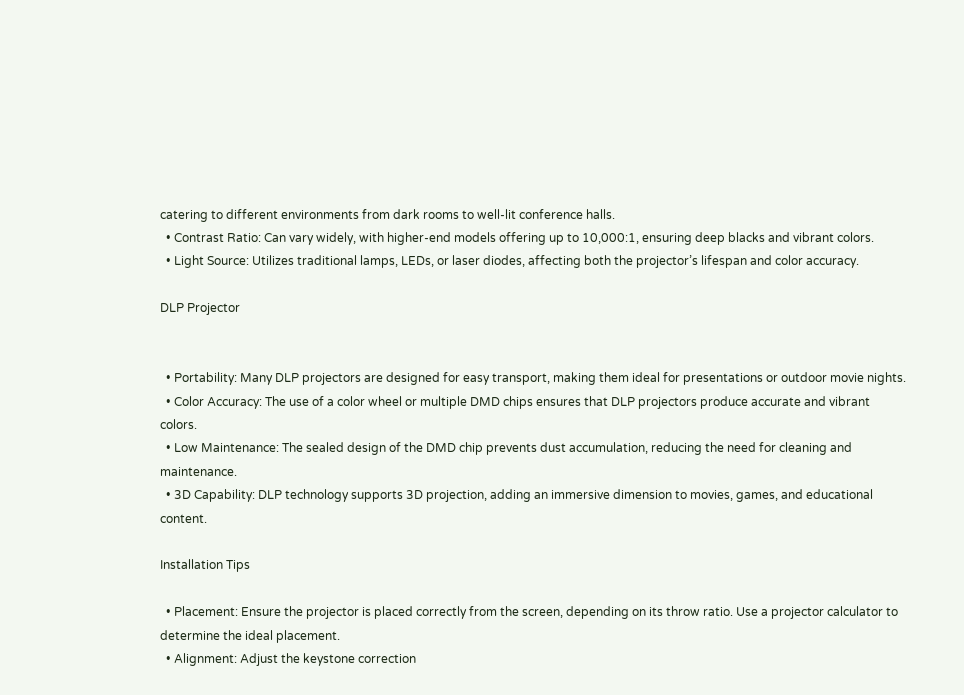catering to different environments from dark rooms to well-lit conference halls.
  • Contrast Ratio: Can vary widely, with higher-end models offering up to 10,000:1, ensuring deep blacks and vibrant colors.
  • Light Source: Utilizes traditional lamps, LEDs, or laser diodes, affecting both the projector’s lifespan and color accuracy.

DLP Projector


  • Portability: Many DLP projectors are designed for easy transport, making them ideal for presentations or outdoor movie nights.
  • Color Accuracy: The use of a color wheel or multiple DMD chips ensures that DLP projectors produce accurate and vibrant colors.
  • Low Maintenance: The sealed design of the DMD chip prevents dust accumulation, reducing the need for cleaning and maintenance.
  • 3D Capability: DLP technology supports 3D projection, adding an immersive dimension to movies, games, and educational content.

Installation Tips

  • Placement: Ensure the projector is placed correctly from the screen, depending on its throw ratio. Use a projector calculator to determine the ideal placement.
  • Alignment: Adjust the keystone correction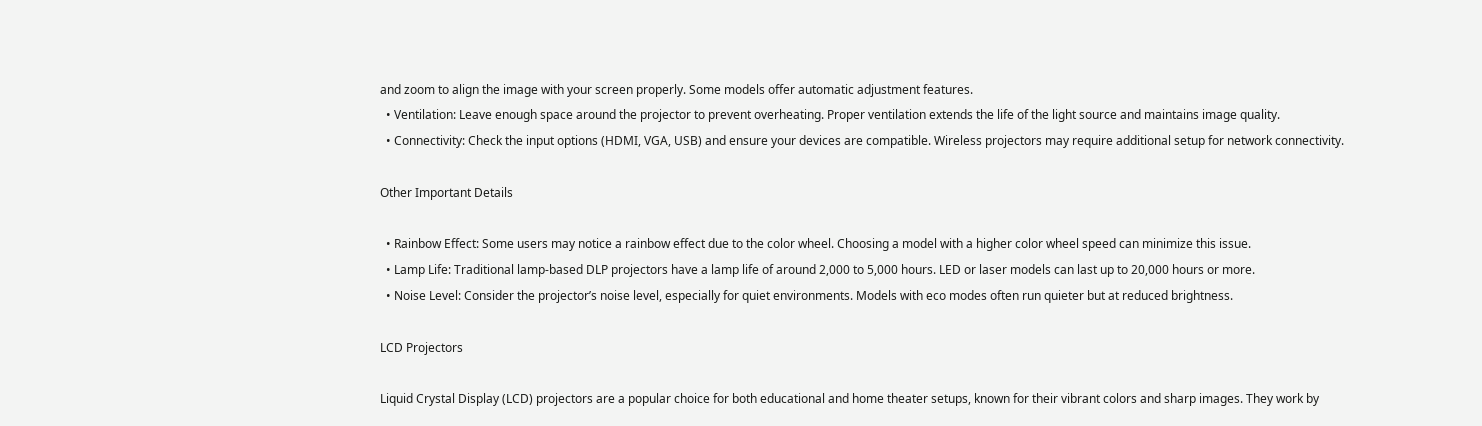and zoom to align the image with your screen properly. Some models offer automatic adjustment features.
  • Ventilation: Leave enough space around the projector to prevent overheating. Proper ventilation extends the life of the light source and maintains image quality.
  • Connectivity: Check the input options (HDMI, VGA, USB) and ensure your devices are compatible. Wireless projectors may require additional setup for network connectivity.

Other Important Details

  • Rainbow Effect: Some users may notice a rainbow effect due to the color wheel. Choosing a model with a higher color wheel speed can minimize this issue.
  • Lamp Life: Traditional lamp-based DLP projectors have a lamp life of around 2,000 to 5,000 hours. LED or laser models can last up to 20,000 hours or more.
  • Noise Level: Consider the projector’s noise level, especially for quiet environments. Models with eco modes often run quieter but at reduced brightness.

LCD Projectors

Liquid Crystal Display (LCD) projectors are a popular choice for both educational and home theater setups, known for their vibrant colors and sharp images. They work by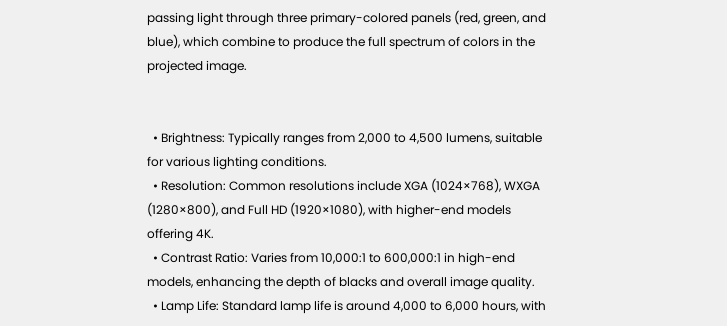passing light through three primary-colored panels (red, green, and blue), which combine to produce the full spectrum of colors in the projected image.


  • Brightness: Typically ranges from 2,000 to 4,500 lumens, suitable for various lighting conditions.
  • Resolution: Common resolutions include XGA (1024×768), WXGA (1280×800), and Full HD (1920×1080), with higher-end models offering 4K.
  • Contrast Ratio: Varies from 10,000:1 to 600,000:1 in high-end models, enhancing the depth of blacks and overall image quality.
  • Lamp Life: Standard lamp life is around 4,000 to 6,000 hours, with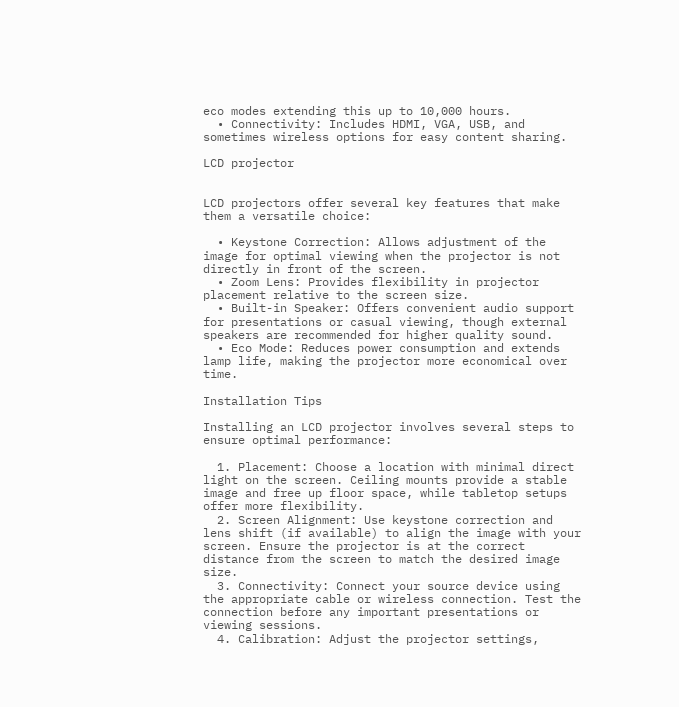eco modes extending this up to 10,000 hours.
  • Connectivity: Includes HDMI, VGA, USB, and sometimes wireless options for easy content sharing.

LCD projector


LCD projectors offer several key features that make them a versatile choice:

  • Keystone Correction: Allows adjustment of the image for optimal viewing when the projector is not directly in front of the screen.
  • Zoom Lens: Provides flexibility in projector placement relative to the screen size.
  • Built-in Speaker: Offers convenient audio support for presentations or casual viewing, though external speakers are recommended for higher quality sound.
  • Eco Mode: Reduces power consumption and extends lamp life, making the projector more economical over time.

Installation Tips

Installing an LCD projector involves several steps to ensure optimal performance:

  1. Placement: Choose a location with minimal direct light on the screen. Ceiling mounts provide a stable image and free up floor space, while tabletop setups offer more flexibility.
  2. Screen Alignment: Use keystone correction and lens shift (if available) to align the image with your screen. Ensure the projector is at the correct distance from the screen to match the desired image size.
  3. Connectivity: Connect your source device using the appropriate cable or wireless connection. Test the connection before any important presentations or viewing sessions.
  4. Calibration: Adjust the projector settings,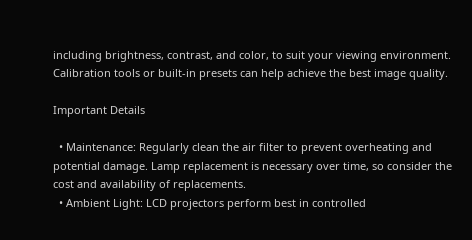including brightness, contrast, and color, to suit your viewing environment. Calibration tools or built-in presets can help achieve the best image quality.

Important Details

  • Maintenance: Regularly clean the air filter to prevent overheating and potential damage. Lamp replacement is necessary over time, so consider the cost and availability of replacements.
  • Ambient Light: LCD projectors perform best in controlled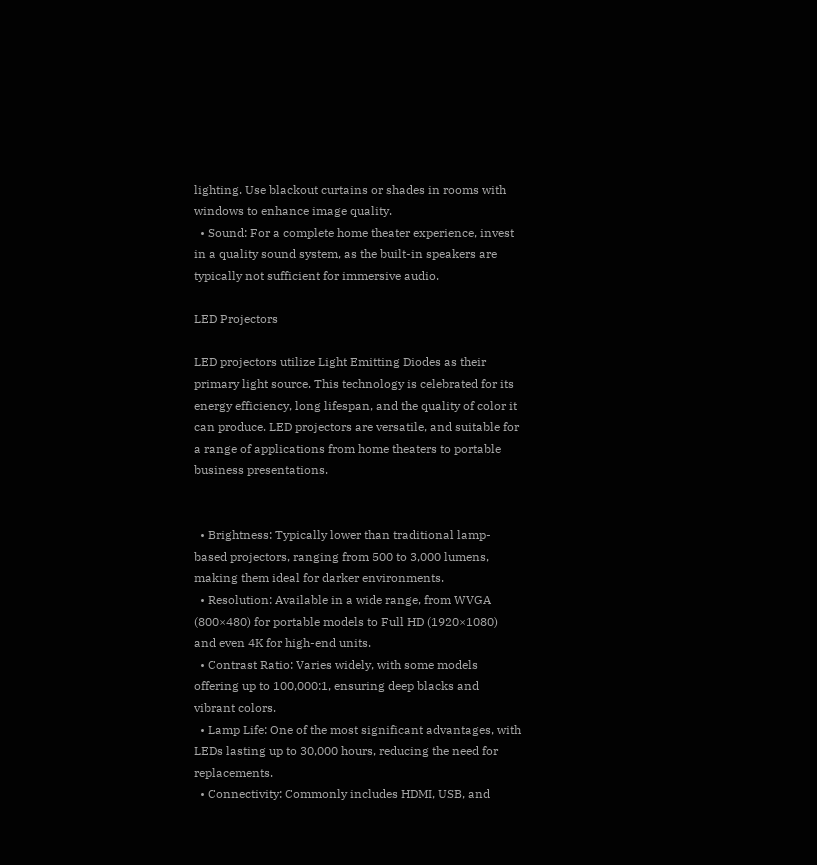lighting. Use blackout curtains or shades in rooms with windows to enhance image quality.
  • Sound: For a complete home theater experience, invest in a quality sound system, as the built-in speakers are typically not sufficient for immersive audio.

LED Projectors

LED projectors utilize Light Emitting Diodes as their primary light source. This technology is celebrated for its energy efficiency, long lifespan, and the quality of color it can produce. LED projectors are versatile, and suitable for a range of applications from home theaters to portable business presentations.


  • Brightness: Typically lower than traditional lamp-based projectors, ranging from 500 to 3,000 lumens, making them ideal for darker environments.
  • Resolution: Available in a wide range, from WVGA (800×480) for portable models to Full HD (1920×1080) and even 4K for high-end units.
  • Contrast Ratio: Varies widely, with some models offering up to 100,000:1, ensuring deep blacks and vibrant colors.
  • Lamp Life: One of the most significant advantages, with LEDs lasting up to 30,000 hours, reducing the need for replacements.
  • Connectivity: Commonly includes HDMI, USB, and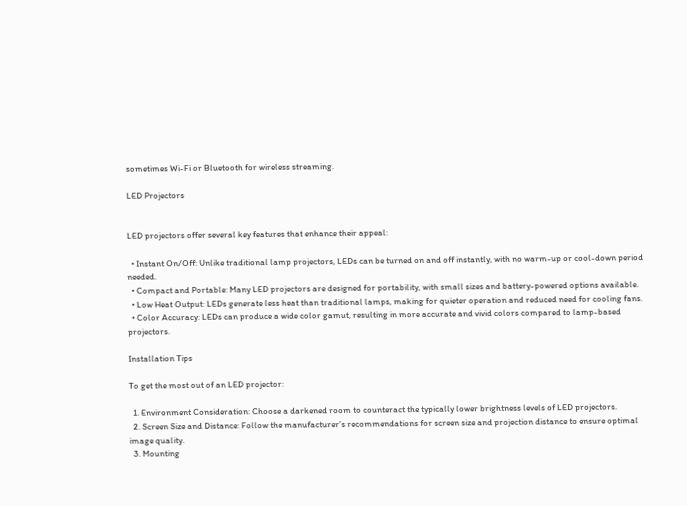sometimes Wi-Fi or Bluetooth for wireless streaming.

LED Projectors


LED projectors offer several key features that enhance their appeal:

  • Instant On/Off: Unlike traditional lamp projectors, LEDs can be turned on and off instantly, with no warm-up or cool-down period needed.
  • Compact and Portable: Many LED projectors are designed for portability, with small sizes and battery-powered options available.
  • Low Heat Output: LEDs generate less heat than traditional lamps, making for quieter operation and reduced need for cooling fans.
  • Color Accuracy: LEDs can produce a wide color gamut, resulting in more accurate and vivid colors compared to lamp-based projectors.

Installation Tips

To get the most out of an LED projector:

  1. Environment Consideration: Choose a darkened room to counteract the typically lower brightness levels of LED projectors.
  2. Screen Size and Distance: Follow the manufacturer’s recommendations for screen size and projection distance to ensure optimal image quality.
  3. Mounting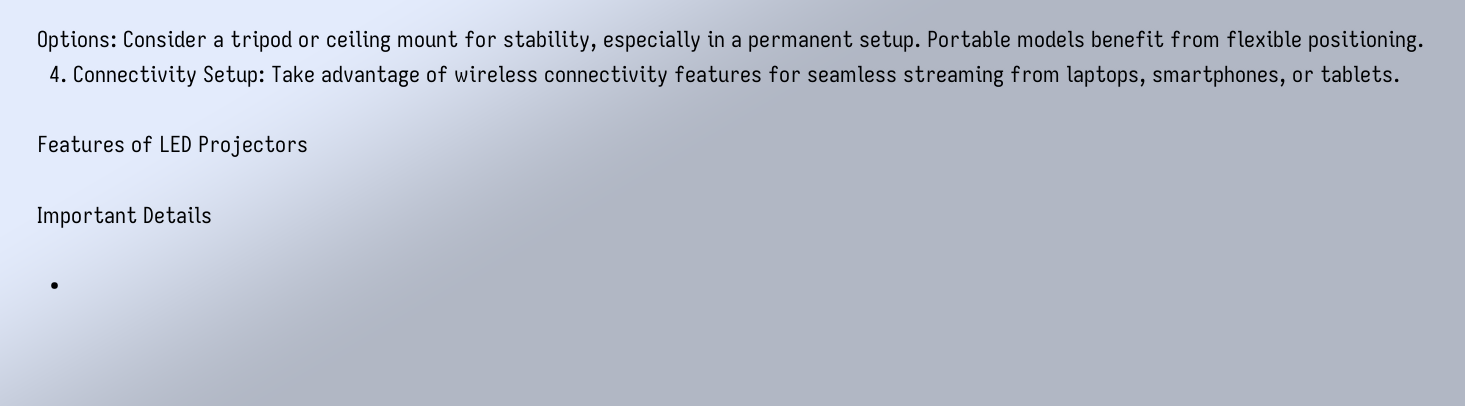Options: Consider a tripod or ceiling mount for stability, especially in a permanent setup. Portable models benefit from flexible positioning.
  4. Connectivity Setup: Take advantage of wireless connectivity features for seamless streaming from laptops, smartphones, or tablets.

Features of LED Projectors

Important Details

  •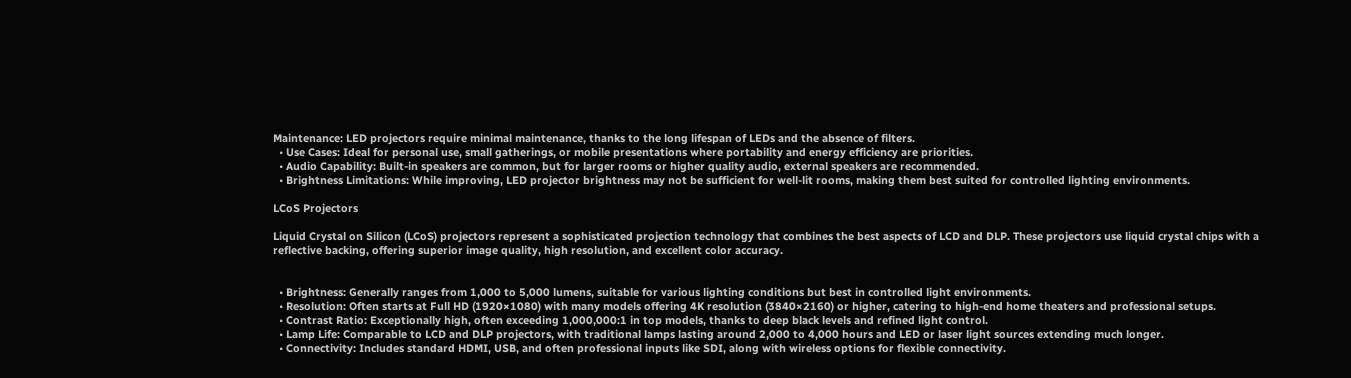Maintenance: LED projectors require minimal maintenance, thanks to the long lifespan of LEDs and the absence of filters.
  • Use Cases: Ideal for personal use, small gatherings, or mobile presentations where portability and energy efficiency are priorities.
  • Audio Capability: Built-in speakers are common, but for larger rooms or higher quality audio, external speakers are recommended.
  • Brightness Limitations: While improving, LED projector brightness may not be sufficient for well-lit rooms, making them best suited for controlled lighting environments.

LCoS Projectors

Liquid Crystal on Silicon (LCoS) projectors represent a sophisticated projection technology that combines the best aspects of LCD and DLP. These projectors use liquid crystal chips with a reflective backing, offering superior image quality, high resolution, and excellent color accuracy.


  • Brightness: Generally ranges from 1,000 to 5,000 lumens, suitable for various lighting conditions but best in controlled light environments.
  • Resolution: Often starts at Full HD (1920×1080) with many models offering 4K resolution (3840×2160) or higher, catering to high-end home theaters and professional setups.
  • Contrast Ratio: Exceptionally high, often exceeding 1,000,000:1 in top models, thanks to deep black levels and refined light control.
  • Lamp Life: Comparable to LCD and DLP projectors, with traditional lamps lasting around 2,000 to 4,000 hours and LED or laser light sources extending much longer.
  • Connectivity: Includes standard HDMI, USB, and often professional inputs like SDI, along with wireless options for flexible connectivity.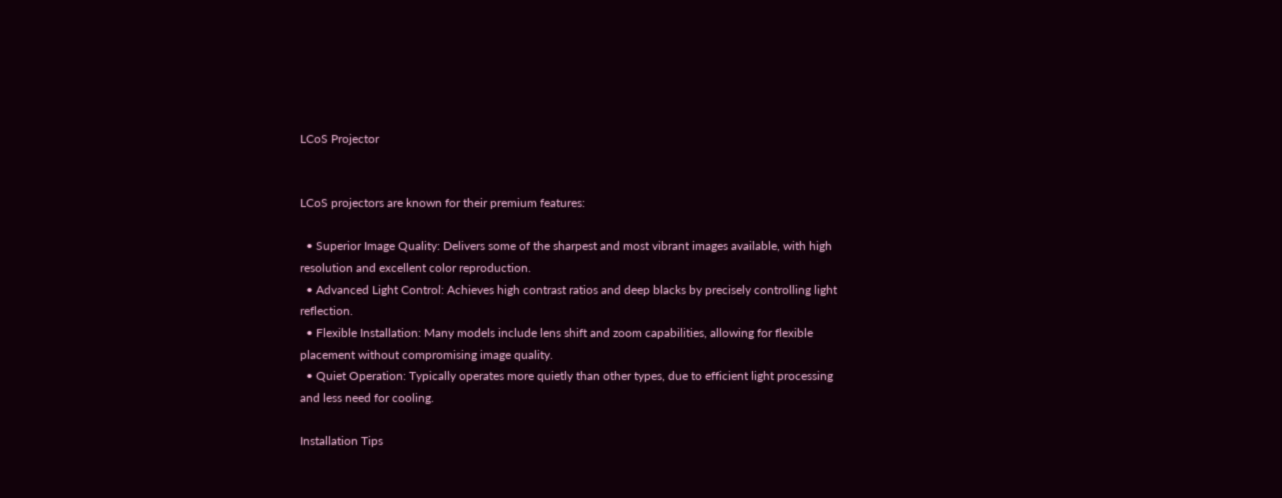LCoS Projector


LCoS projectors are known for their premium features:

  • Superior Image Quality: Delivers some of the sharpest and most vibrant images available, with high resolution and excellent color reproduction.
  • Advanced Light Control: Achieves high contrast ratios and deep blacks by precisely controlling light reflection.
  • Flexible Installation: Many models include lens shift and zoom capabilities, allowing for flexible placement without compromising image quality.
  • Quiet Operation: Typically operates more quietly than other types, due to efficient light processing and less need for cooling.

Installation Tips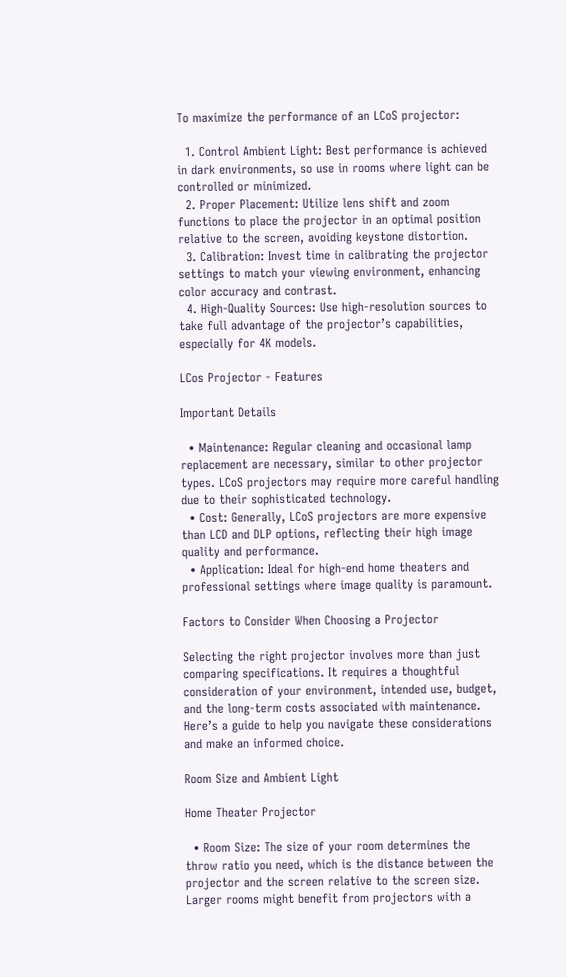To maximize the performance of an LCoS projector:

  1. Control Ambient Light: Best performance is achieved in dark environments, so use in rooms where light can be controlled or minimized.
  2. Proper Placement: Utilize lens shift and zoom functions to place the projector in an optimal position relative to the screen, avoiding keystone distortion.
  3. Calibration: Invest time in calibrating the projector settings to match your viewing environment, enhancing color accuracy and contrast.
  4. High-Quality Sources: Use high-resolution sources to take full advantage of the projector’s capabilities, especially for 4K models.

LCos Projector - Features

Important Details

  • Maintenance: Regular cleaning and occasional lamp replacement are necessary, similar to other projector types. LCoS projectors may require more careful handling due to their sophisticated technology.
  • Cost: Generally, LCoS projectors are more expensive than LCD and DLP options, reflecting their high image quality and performance.
  • Application: Ideal for high-end home theaters and professional settings where image quality is paramount.

Factors to Consider When Choosing a Projector

Selecting the right projector involves more than just comparing specifications. It requires a thoughtful consideration of your environment, intended use, budget, and the long-term costs associated with maintenance. Here’s a guide to help you navigate these considerations and make an informed choice.

Room Size and Ambient Light

Home Theater Projector

  • Room Size: The size of your room determines the throw ratio you need, which is the distance between the projector and the screen relative to the screen size. Larger rooms might benefit from projectors with a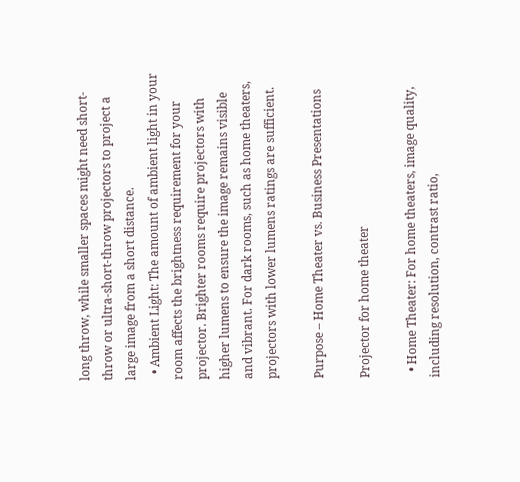long throw, while smaller spaces might need short-throw or ultra-short-throw projectors to project a large image from a short distance.
  • Ambient Light: The amount of ambient light in your room affects the brightness requirement for your projector. Brighter rooms require projectors with higher lumens to ensure the image remains visible and vibrant. For dark rooms, such as home theaters, projectors with lower lumens ratings are sufficient.

Purpose – Home Theater vs. Business Presentations

Projector for home theater

  • Home Theater: For home theaters, image quality, including resolution, contrast ratio,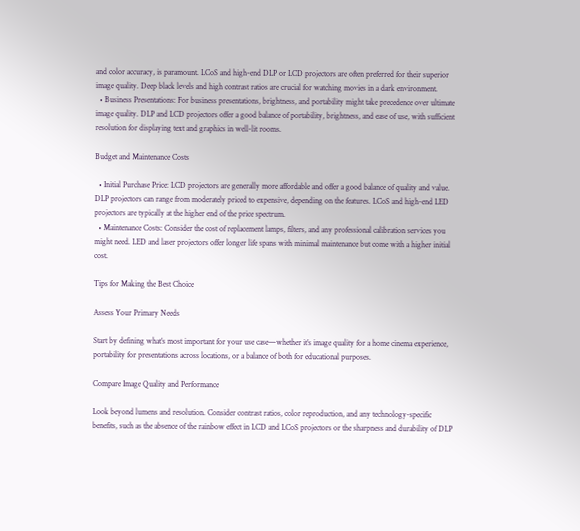and color accuracy, is paramount. LCoS and high-end DLP or LCD projectors are often preferred for their superior image quality. Deep black levels and high contrast ratios are crucial for watching movies in a dark environment.
  • Business Presentations: For business presentations, brightness, and portability might take precedence over ultimate image quality. DLP and LCD projectors offer a good balance of portability, brightness, and ease of use, with sufficient resolution for displaying text and graphics in well-lit rooms.

Budget and Maintenance Costs

  • Initial Purchase Price: LCD projectors are generally more affordable and offer a good balance of quality and value. DLP projectors can range from moderately priced to expensive, depending on the features. LCoS and high-end LED projectors are typically at the higher end of the price spectrum.
  • Maintenance Costs: Consider the cost of replacement lamps, filters, and any professional calibration services you might need. LED and laser projectors offer longer life spans with minimal maintenance but come with a higher initial cost.

Tips for Making the Best Choice

Assess Your Primary Needs

Start by defining what’s most important for your use case—whether it’s image quality for a home cinema experience, portability for presentations across locations, or a balance of both for educational purposes.

Compare Image Quality and Performance

Look beyond lumens and resolution. Consider contrast ratios, color reproduction, and any technology-specific benefits, such as the absence of the rainbow effect in LCD and LCoS projectors or the sharpness and durability of DLP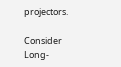projectors.

Consider Long-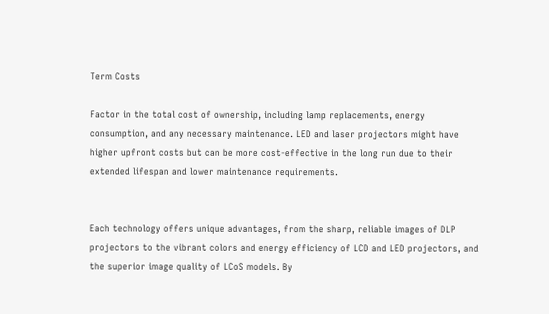Term Costs

Factor in the total cost of ownership, including lamp replacements, energy consumption, and any necessary maintenance. LED and laser projectors might have higher upfront costs but can be more cost-effective in the long run due to their extended lifespan and lower maintenance requirements.


Each technology offers unique advantages, from the sharp, reliable images of DLP projectors to the vibrant colors and energy efficiency of LCD and LED projectors, and the superior image quality of LCoS models. By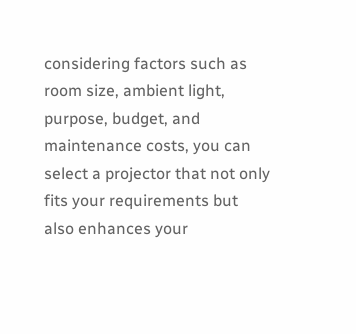considering factors such as room size, ambient light, purpose, budget, and maintenance costs, you can select a projector that not only fits your requirements but also enhances your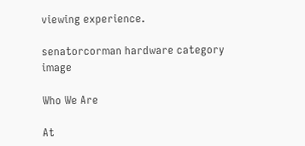viewing experience.

senatorcorman hardware category image

Who We Are

At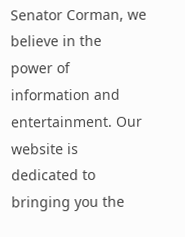Senator Corman, we believe in the power of information and entertainment. Our website is dedicated to bringing you the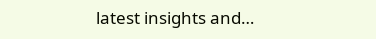latest insights and…